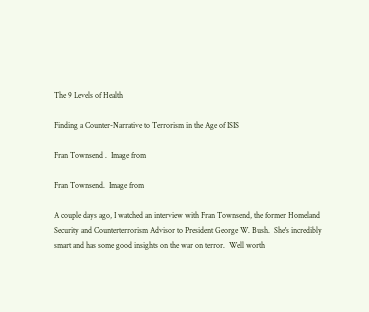The 9 Levels of Health

Finding a Counter-Narrative to Terrorism in the Age of ISIS

Fran Townsend .  Image from

Fran Townsend.  Image from

A couple days ago, I watched an interview with Fran Townsend, the former Homeland Security and Counterterrorism Advisor to President George W. Bush.  She's incredibly smart and has some good insights on the war on terror.  Well worth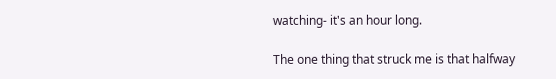watching- it's an hour long.

The one thing that struck me is that halfway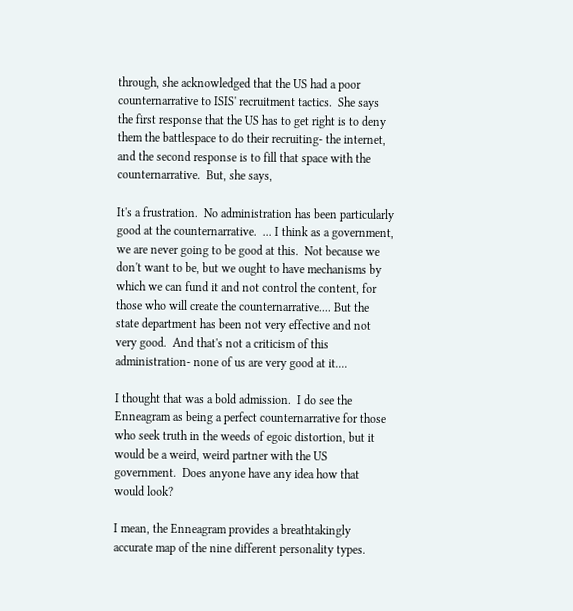through, she acknowledged that the US had a poor counternarrative to ISIS' recruitment tactics.  She says the first response that the US has to get right is to deny them the battlespace to do their recruiting- the internet, and the second response is to fill that space with the counternarrative.  But, she says,

It's a frustration.  No administration has been particularly good at the counternarrative.  ... I think as a government, we are never going to be good at this.  Not because we don't want to be, but we ought to have mechanisms by which we can fund it and not control the content, for those who will create the counternarrative.... But the state department has been not very effective and not very good.  And that's not a criticism of this administration- none of us are very good at it....

I thought that was a bold admission.  I do see the Enneagram as being a perfect counternarrative for those who seek truth in the weeds of egoic distortion, but it would be a weird, weird partner with the US government.  Does anyone have any idea how that would look?

I mean, the Enneagram provides a breathtakingly accurate map of the nine different personality types.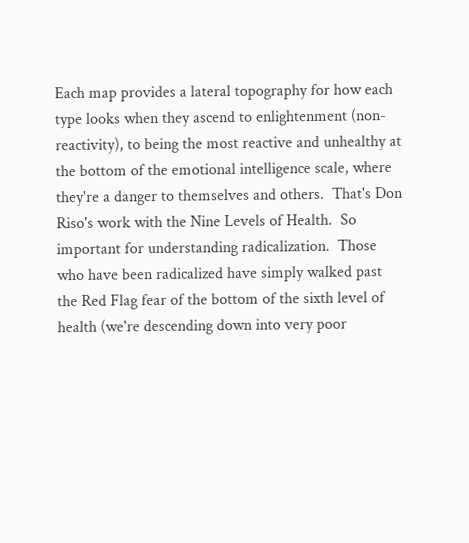Each map provides a lateral topography for how each type looks when they ascend to enlightenment (non-reactivity), to being the most reactive and unhealthy at the bottom of the emotional intelligence scale, where they're a danger to themselves and others.  That's Don Riso's work with the Nine Levels of Health.  So important for understanding radicalization.  Those who have been radicalized have simply walked past the Red Flag fear of the bottom of the sixth level of health (we're descending down into very poor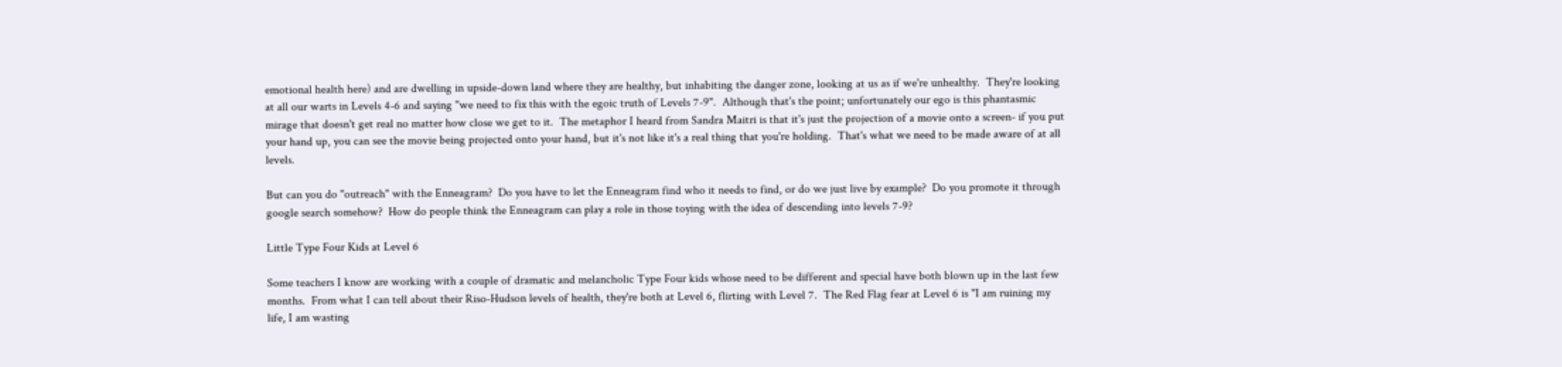emotional health here) and are dwelling in upside-down land where they are healthy, but inhabiting the danger zone, looking at us as if we're unhealthy.  They're looking at all our warts in Levels 4-6 and saying "we need to fix this with the egoic truth of Levels 7-9".  Although that's the point; unfortunately our ego is this phantasmic mirage that doesn't get real no matter how close we get to it.  The metaphor I heard from Sandra Maitri is that it's just the projection of a movie onto a screen- if you put your hand up, you can see the movie being projected onto your hand, but it's not like it's a real thing that you're holding.  That's what we need to be made aware of at all levels.

But can you do "outreach" with the Enneagram?  Do you have to let the Enneagram find who it needs to find, or do we just live by example?  Do you promote it through google search somehow?  How do people think the Enneagram can play a role in those toying with the idea of descending into levels 7-9?

Little Type Four Kids at Level 6

Some teachers I know are working with a couple of dramatic and melancholic Type Four kids whose need to be different and special have both blown up in the last few months.  From what I can tell about their Riso-Hudson levels of health, they're both at Level 6, flirting with Level 7.  The Red Flag fear at Level 6 is "I am ruining my life, I am wasting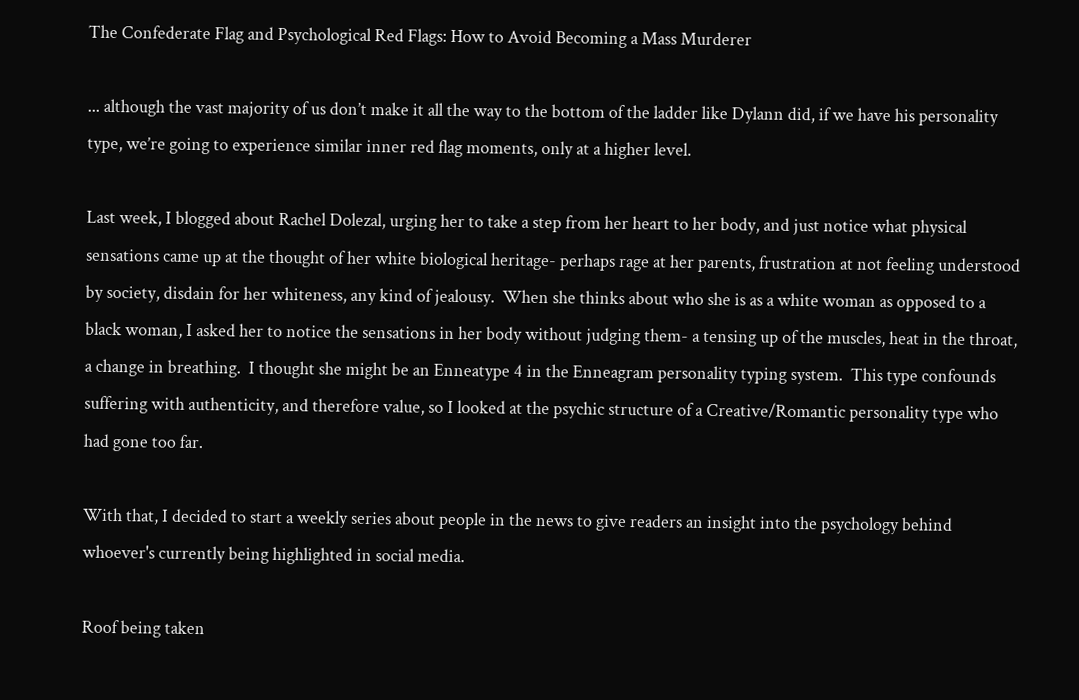The Confederate Flag and Psychological Red Flags: How to Avoid Becoming a Mass Murderer

... although the vast majority of us don’t make it all the way to the bottom of the ladder like Dylann did, if we have his personality type, we’re going to experience similar inner red flag moments, only at a higher level.

Last week, I blogged about Rachel Dolezal, urging her to take a step from her heart to her body, and just notice what physical sensations came up at the thought of her white biological heritage- perhaps rage at her parents, frustration at not feeling understood by society, disdain for her whiteness, any kind of jealousy.  When she thinks about who she is as a white woman as opposed to a black woman, I asked her to notice the sensations in her body without judging them- a tensing up of the muscles, heat in the throat, a change in breathing.  I thought she might be an Enneatype 4 in the Enneagram personality typing system.  This type confounds suffering with authenticity, and therefore value, so I looked at the psychic structure of a Creative/Romantic personality type who had gone too far.

With that, I decided to start a weekly series about people in the news to give readers an insight into the psychology behind whoever's currently being highlighted in social media.

Roof being taken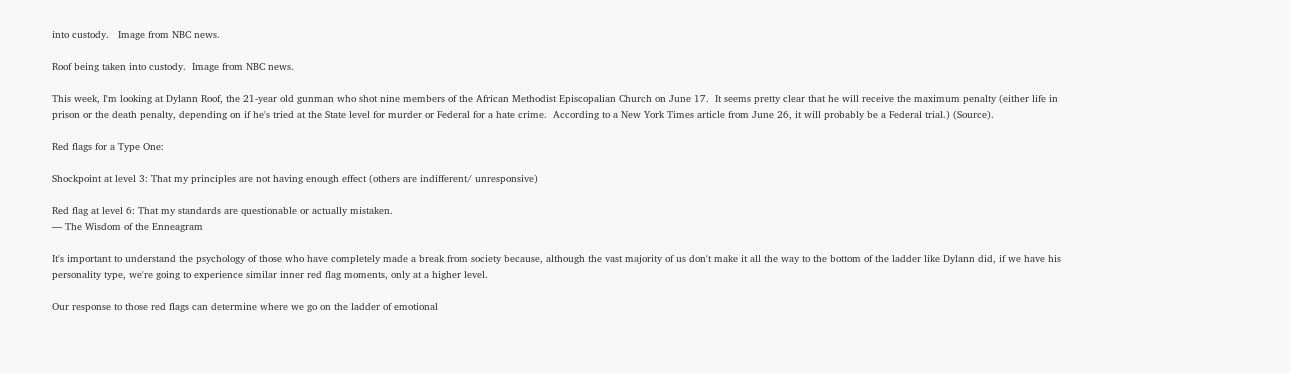into custody.   Image from NBC news.

Roof being taken into custody.  Image from NBC news.

This week, I'm looking at Dylann Roof, the 21-year old gunman who shot nine members of the African Methodist Episcopalian Church on June 17.  It seems pretty clear that he will receive the maximum penalty (either life in prison or the death penalty, depending on if he's tried at the State level for murder or Federal for a hate crime.  According to a New York Times article from June 26, it will probably be a Federal trial.) (Source).

Red flags for a Type One:

Shockpoint at level 3: That my principles are not having enough effect (others are indifferent/ unresponsive)

Red flag at level 6: That my standards are questionable or actually mistaken.
— The Wisdom of the Enneagram

It's important to understand the psychology of those who have completely made a break from society because, although the vast majority of us don't make it all the way to the bottom of the ladder like Dylann did, if we have his personality type, we're going to experience similar inner red flag moments, only at a higher level.

Our response to those red flags can determine where we go on the ladder of emotional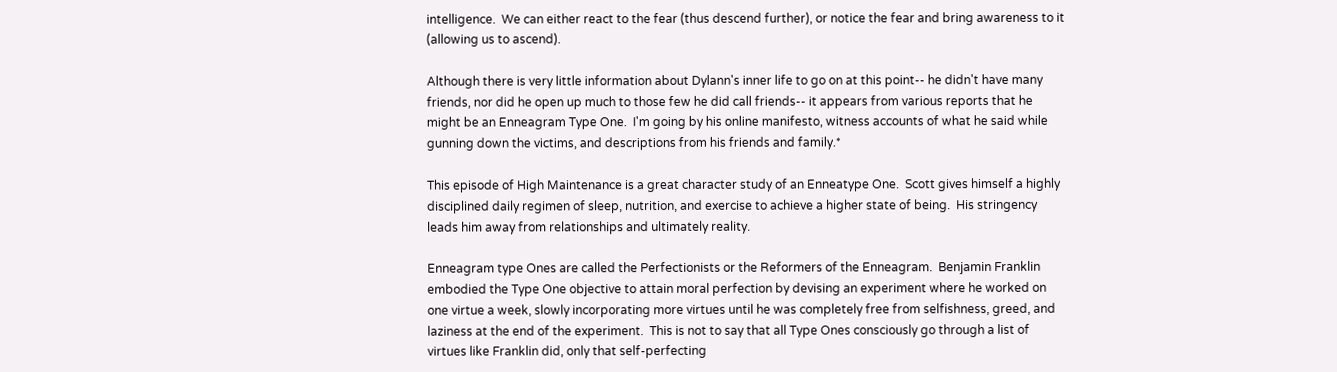intelligence.  We can either react to the fear (thus descend further), or notice the fear and bring awareness to it (allowing us to ascend).

Although there is very little information about Dylann's inner life to go on at this point-- he didn't have many friends, nor did he open up much to those few he did call friends-- it appears from various reports that he might be an Enneagram Type One.  I'm going by his online manifesto, witness accounts of what he said while gunning down the victims, and descriptions from his friends and family.*

This episode of High Maintenance is a great character study of an Enneatype One.  Scott gives himself a highly disciplined daily regimen of sleep, nutrition, and exercise to achieve a higher state of being.  His stringency leads him away from relationships and ultimately reality.

Enneagram type Ones are called the Perfectionists or the Reformers of the Enneagram.  Benjamin Franklin embodied the Type One objective to attain moral perfection by devising an experiment where he worked on one virtue a week, slowly incorporating more virtues until he was completely free from selfishness, greed, and laziness at the end of the experiment.  This is not to say that all Type Ones consciously go through a list of virtues like Franklin did, only that self-perfecting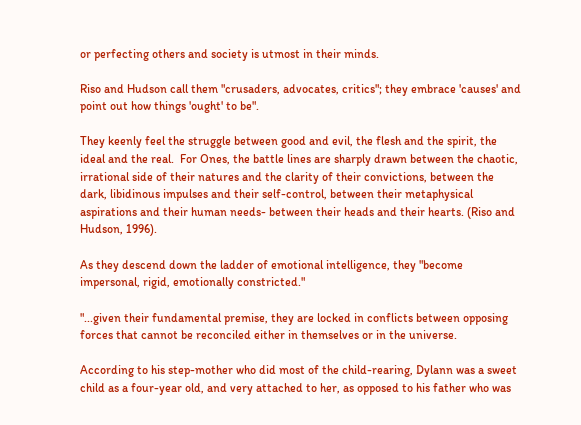or perfecting others and society is utmost in their minds.

Riso and Hudson call them "crusaders, advocates, critics"; they embrace 'causes' and point out how things 'ought' to be".

They keenly feel the struggle between good and evil, the flesh and the spirit, the ideal and the real.  For Ones, the battle lines are sharply drawn between the chaotic, irrational side of their natures and the clarity of their convictions, between the dark, libidinous impulses and their self-control, between their metaphysical aspirations and their human needs- between their heads and their hearts. (Riso and Hudson, 1996).

As they descend down the ladder of emotional intelligence, they "become impersonal, rigid, emotionally constricted."

"...given their fundamental premise, they are locked in conflicts between opposing forces that cannot be reconciled either in themselves or in the universe.

According to his step-mother who did most of the child-rearing, Dylann was a sweet child as a four-year old, and very attached to her, as opposed to his father who was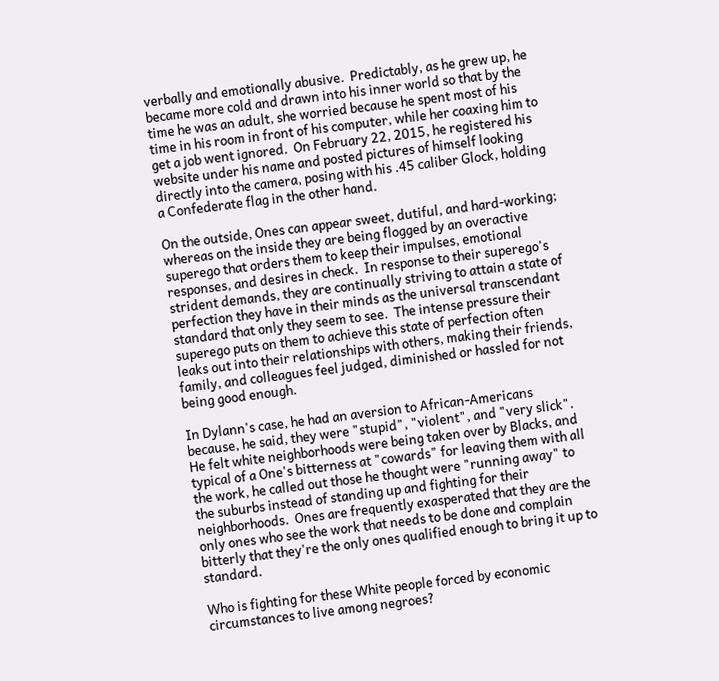verbally and emotionally abusive.  Predictably, as he grew up, he became more cold and drawn into his inner world so that by the time he was an adult, she worried because he spent most of his time in his room in front of his computer, while her coaxing him to get a job went ignored.  On February 22, 2015, he registered his website under his name and posted pictures of himself looking directly into the camera, posing with his .45 caliber Glock, holding a Confederate flag in the other hand.

On the outside, Ones can appear sweet, dutiful, and hard-working; whereas on the inside they are being flogged by an overactive superego that orders them to keep their impulses, emotional responses, and desires in check.  In response to their superego's strident demands, they are continually striving to attain a state of perfection they have in their minds as the universal transcendant standard that only they seem to see.  The intense pressure their superego puts on them to achieve this state of perfection often leaks out into their relationships with others, making their friends, family, and colleagues feel judged, diminished or hassled for not being good enough.

In Dylann's case, he had an aversion to African-Americans because, he said, they were "stupid", "violent", and "very slick".  He felt white neighborhoods were being taken over by Blacks, and typical of a One's bitterness at "cowards" for leaving them with all the work, he called out those he thought were "running away" to the suburbs instead of standing up and fighting for their neighborhoods.  Ones are frequently exasperated that they are the only ones who see the work that needs to be done and complain bitterly that they're the only ones qualified enough to bring it up to standard.

Who is fighting for these White people forced by economic circumstances to live among negroes?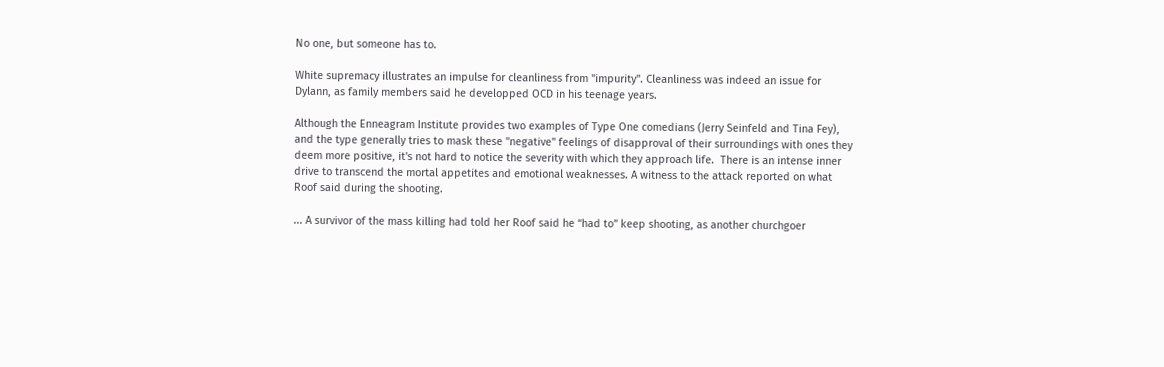No one, but someone has to.

White supremacy illustrates an impulse for cleanliness from "impurity". Cleanliness was indeed an issue for Dylann, as family members said he developped OCD in his teenage years.

Although the Enneagram Institute provides two examples of Type One comedians (Jerry Seinfeld and Tina Fey), and the type generally tries to mask these "negative" feelings of disapproval of their surroundings with ones they deem more positive, it's not hard to notice the severity with which they approach life.  There is an intense inner drive to transcend the mortal appetites and emotional weaknesses. A witness to the attack reported on what Roof said during the shooting.

... A survivor of the mass killing had told her Roof said he “had to” keep shooting, as another churchgoer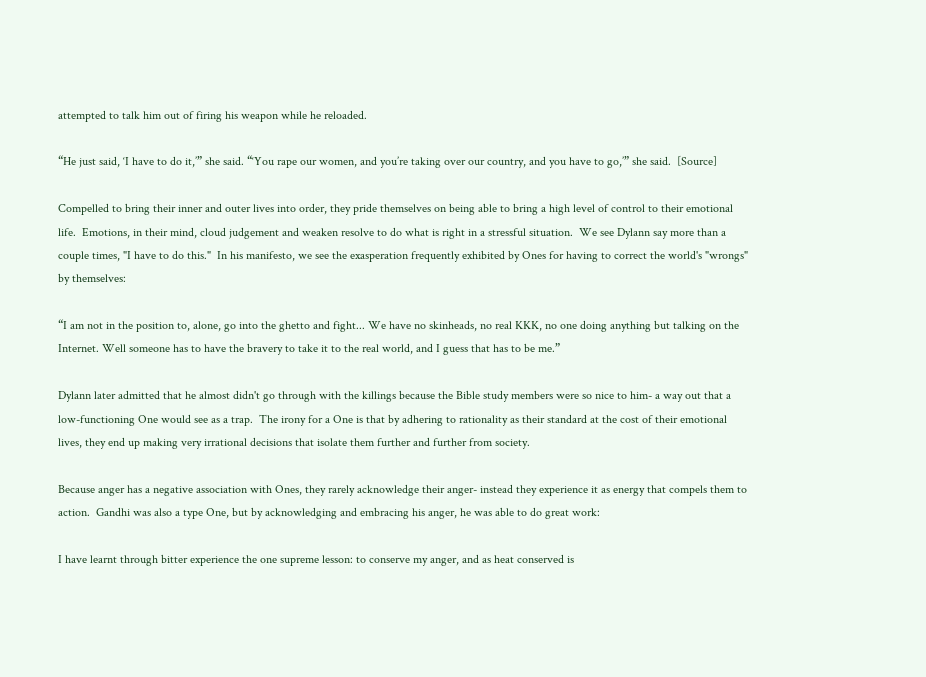attempted to talk him out of firing his weapon while he reloaded.

“He just said, ‘I have to do it,’” she said. “‘You rape our women, and you’re taking over our country, and you have to go,’” she said.  [Source]

Compelled to bring their inner and outer lives into order, they pride themselves on being able to bring a high level of control to their emotional life.  Emotions, in their mind, cloud judgement and weaken resolve to do what is right in a stressful situation.  We see Dylann say more than a couple times, "I have to do this."  In his manifesto, we see the exasperation frequently exhibited by Ones for having to correct the world's "wrongs" by themselves:

“I am not in the position to, alone, go into the ghetto and fight... We have no skinheads, no real KKK, no one doing anything but talking on the Internet. Well someone has to have the bravery to take it to the real world, and I guess that has to be me.”

Dylann later admitted that he almost didn't go through with the killings because the Bible study members were so nice to him- a way out that a low-functioning One would see as a trap.  The irony for a One is that by adhering to rationality as their standard at the cost of their emotional lives, they end up making very irrational decisions that isolate them further and further from society.

Because anger has a negative association with Ones, they rarely acknowledge their anger- instead they experience it as energy that compels them to action.  Gandhi was also a type One, but by acknowledging and embracing his anger, he was able to do great work:

I have learnt through bitter experience the one supreme lesson: to conserve my anger, and as heat conserved is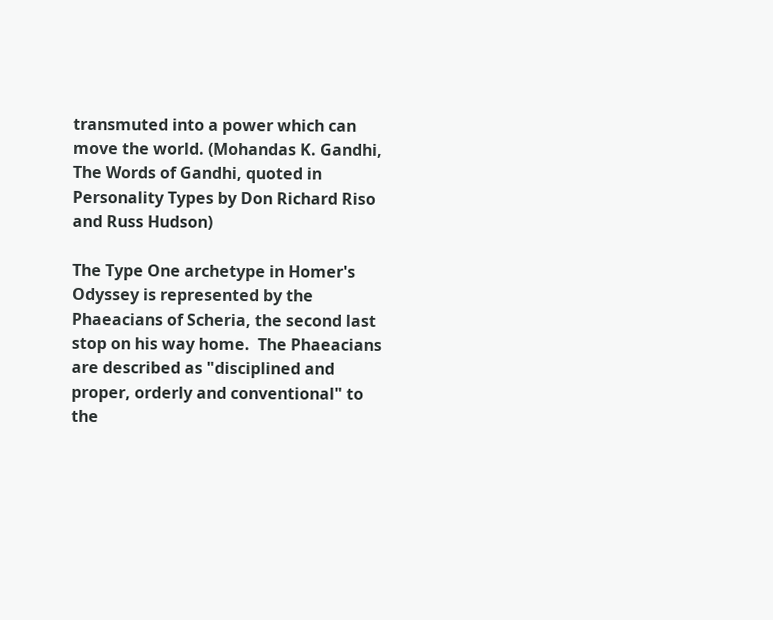transmuted into a power which can move the world. (Mohandas K. Gandhi, The Words of Gandhi, quoted in Personality Types by Don Richard Riso and Russ Hudson)

The Type One archetype in Homer's Odyssey is represented by the Phaeacians of Scheria, the second last stop on his way home.  The Phaeacians are described as "disciplined and proper, orderly and conventional" to the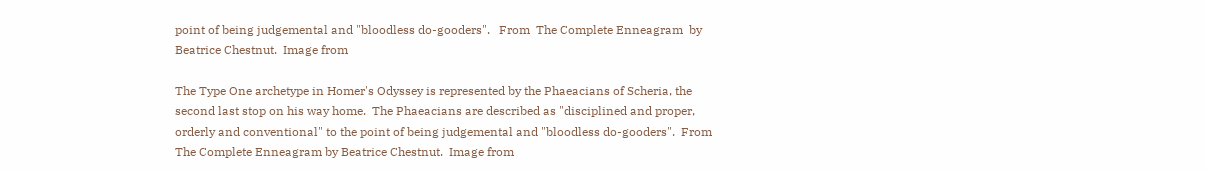point of being judgemental and "bloodless do-gooders".   From  The Complete Enneagram  by Beatrice Chestnut.  Image from

The Type One archetype in Homer's Odyssey is represented by the Phaeacians of Scheria, the second last stop on his way home.  The Phaeacians are described as "disciplined and proper, orderly and conventional" to the point of being judgemental and "bloodless do-gooders".  From The Complete Enneagram by Beatrice Chestnut.  Image from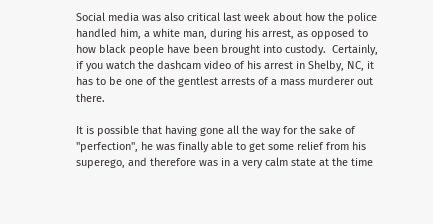Social media was also critical last week about how the police handled him, a white man, during his arrest, as opposed to how black people have been brought into custody.  Certainly, if you watch the dashcam video of his arrest in Shelby, NC, it has to be one of the gentlest arrests of a mass murderer out there.

It is possible that having gone all the way for the sake of "perfection", he was finally able to get some relief from his superego, and therefore was in a very calm state at the time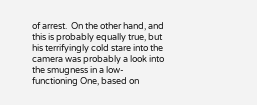of arrest.  On the other hand, and this is probably equally true, but his terrifyingly cold stare into the camera was probably a look into the smugness in a low-functioning One, based on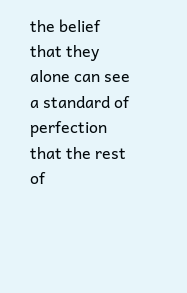the belief that they alone can see a standard of perfection that the rest of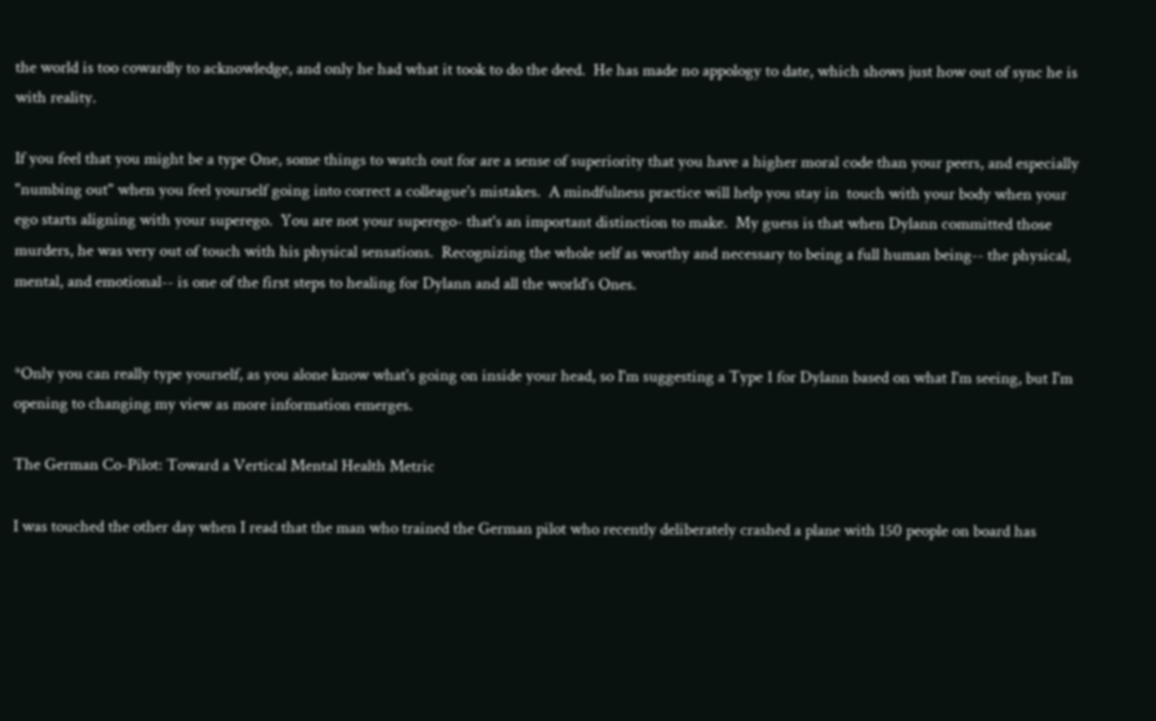the world is too cowardly to acknowledge, and only he had what it took to do the deed.  He has made no appology to date, which shows just how out of sync he is with reality.

If you feel that you might be a type One, some things to watch out for are a sense of superiority that you have a higher moral code than your peers, and especially "numbing out" when you feel yourself going into correct a colleague's mistakes.  A mindfulness practice will help you stay in  touch with your body when your ego starts aligning with your superego.  You are not your superego- that's an important distinction to make.  My guess is that when Dylann committed those murders, he was very out of touch with his physical sensations.  Recognizing the whole self as worthy and necessary to being a full human being-- the physical, mental, and emotional-- is one of the first steps to healing for Dylann and all the world's Ones.


*Only you can really type yourself, as you alone know what's going on inside your head, so I'm suggesting a Type 1 for Dylann based on what I'm seeing, but I'm opening to changing my view as more information emerges.

The German Co-Pilot: Toward a Vertical Mental Health Metric

I was touched the other day when I read that the man who trained the German pilot who recently deliberately crashed a plane with 150 people on board has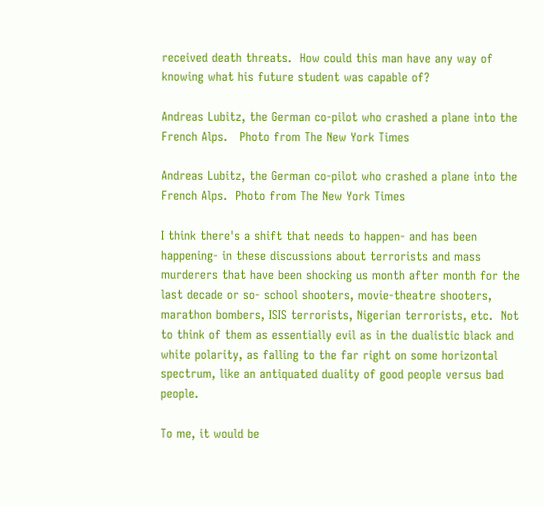received death threats.  How could this man have any way of knowing what his future student was capable of?

Andreas Lubitz, the German co-pilot who crashed a plane into the French Alps.   Photo from The New York Times

Andreas Lubitz, the German co-pilot who crashed a plane into the French Alps.  Photo from The New York Times

I think there's a shift that needs to happen- and has been happening- in these discussions about terrorists and mass murderers that have been shocking us month after month for the last decade or so- school shooters, movie-theatre shooters, marathon bombers, ISIS terrorists, Nigerian terrorists, etc.  Not to think of them as essentially evil as in the dualistic black and white polarity, as falling to the far right on some horizontal spectrum, like an antiquated duality of good people versus bad people.

To me, it would be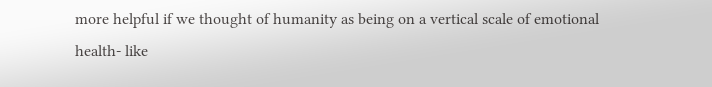more helpful if we thought of humanity as being on a vertical scale of emotional health- like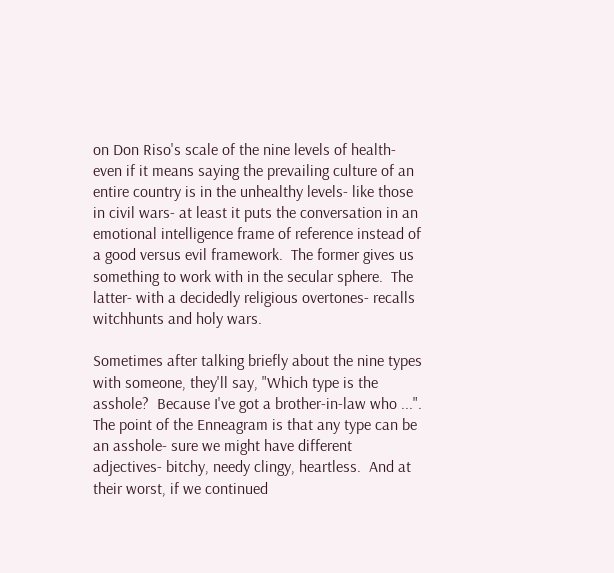on Don Riso's scale of the nine levels of health- even if it means saying the prevailing culture of an entire country is in the unhealthy levels- like those in civil wars- at least it puts the conversation in an emotional intelligence frame of reference instead of a good versus evil framework.  The former gives us something to work with in the secular sphere.  The latter- with a decidedly religious overtones- recalls witchhunts and holy wars.

Sometimes after talking briefly about the nine types with someone, they'll say, "Which type is the asshole?  Because I've got a brother-in-law who ...".  The point of the Enneagram is that any type can be an asshole- sure we might have different adjectives- bitchy, needy clingy, heartless.  And at their worst, if we continued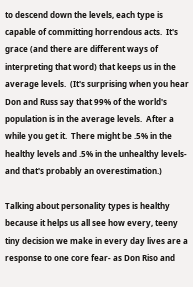to descend down the levels, each type is capable of committing horrendous acts.  It's grace (and there are different ways of interpreting that word) that keeps us in the average levels.  (It's surprising when you hear Don and Russ say that 99% of the world's population is in the average levels.  After a while you get it.  There might be .5% in the healthy levels and .5% in the unhealthy levels- and that's probably an overestimation.)

Talking about personality types is healthy because it helps us all see how every, teeny tiny decision we make in every day lives are a response to one core fear- as Don Riso and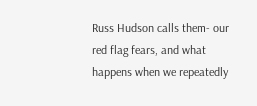Russ Hudson calls them- our red flag fears, and what happens when we repeatedly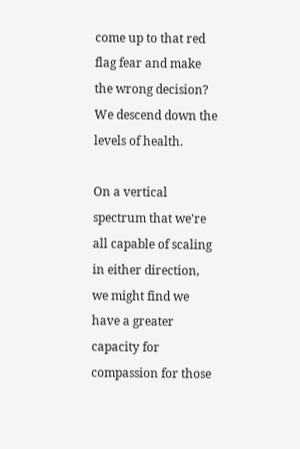come up to that red flag fear and make the wrong decision?  We descend down the levels of health.

On a vertical spectrum that we're all capable of scaling in either direction, we might find we have a greater capacity for compassion for those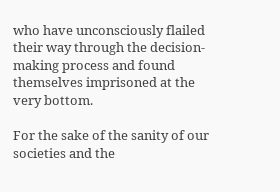who have unconsciously flailed their way through the decision-making process and found themselves imprisoned at the very bottom.

For the sake of the sanity of our societies and the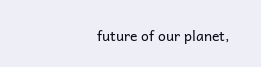future of our planet,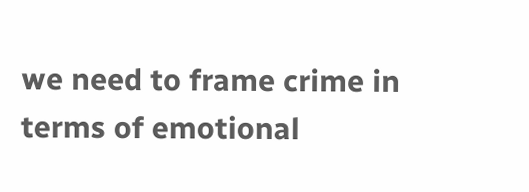we need to frame crime in terms of emotional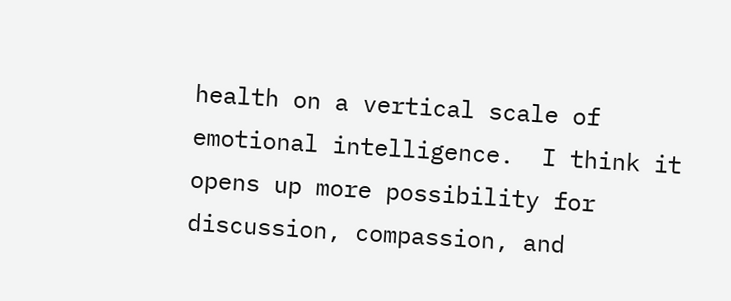health on a vertical scale of emotional intelligence.  I think it opens up more possibility for discussion, compassion, and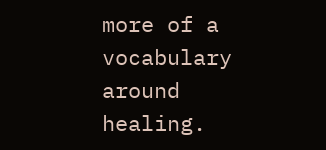more of a vocabulary around healing.